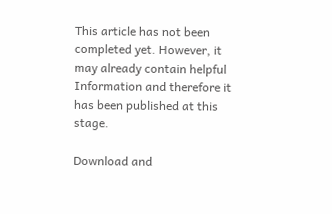This article has not been completed yet. However, it may already contain helpful Information and therefore it has been published at this stage.

Download and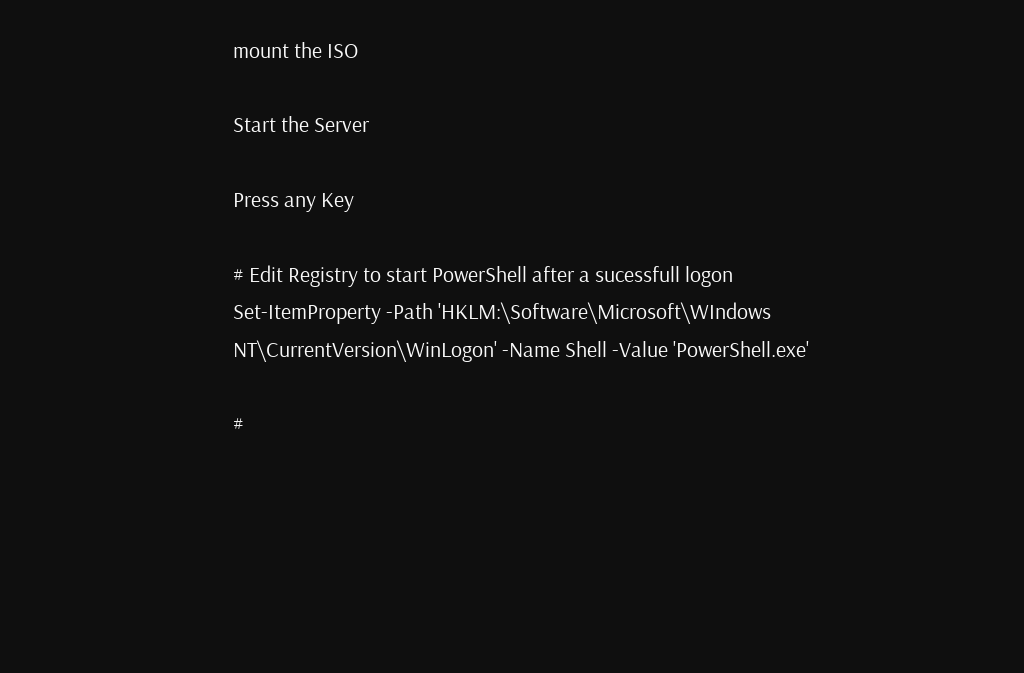mount the ISO

Start the Server

Press any Key

# Edit Registry to start PowerShell after a sucessfull logon
Set-ItemProperty -Path 'HKLM:\Software\Microsoft\WIndows NT\CurrentVersion\WinLogon' -Name Shell -Value 'PowerShell.exe'

#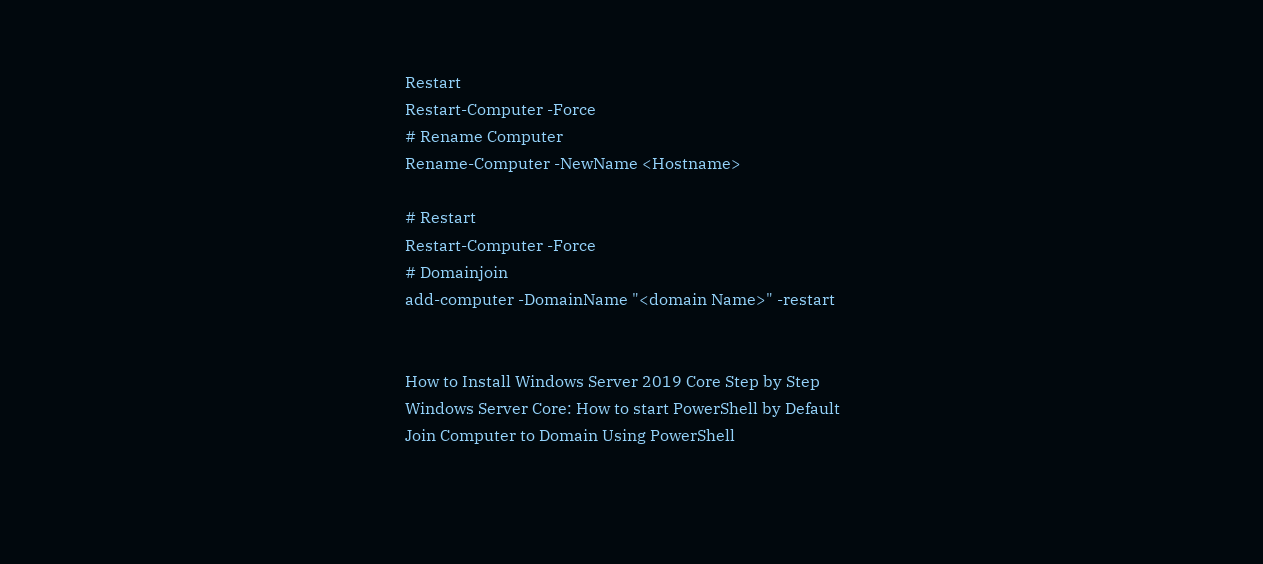Restart
Restart-Computer -Force
# Rename Computer
Rename-Computer -NewName <Hostname>

# Restart
Restart-Computer -Force
# Domainjoin
add-computer -DomainName "<domain Name>" -restart


How to Install Windows Server 2019 Core Step by Step
Windows Server Core: How to start PowerShell by Default
Join Computer to Domain Using PowerShell